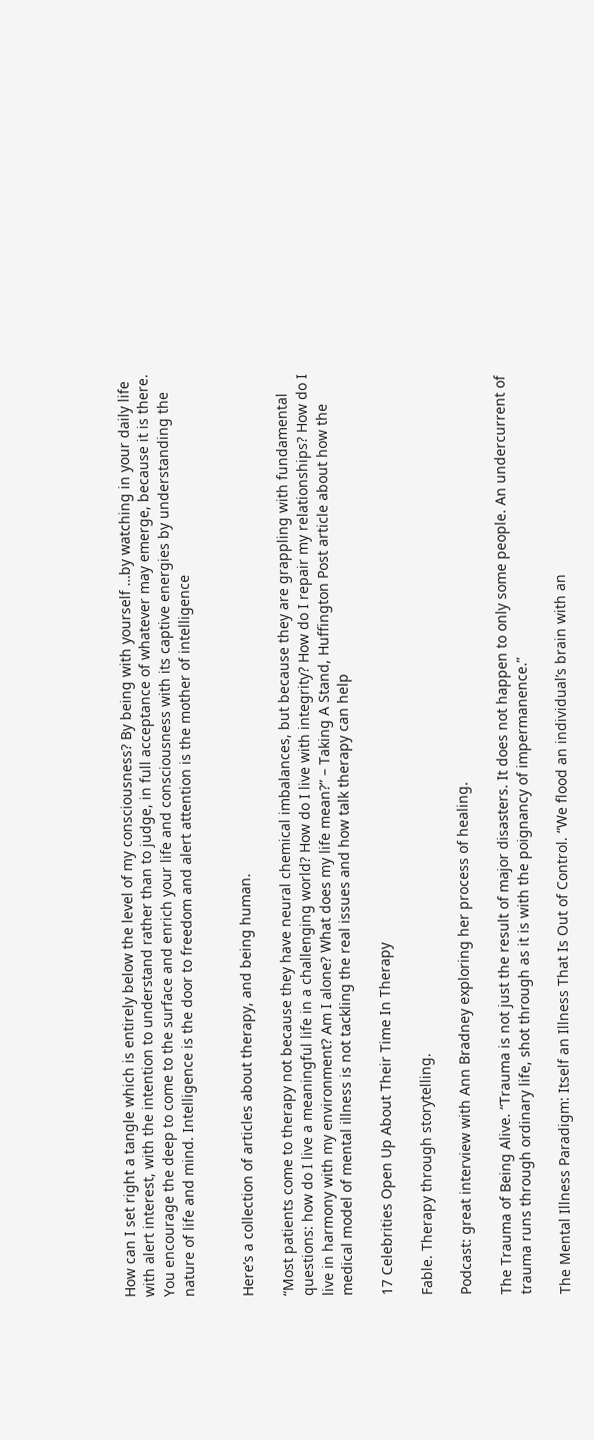How can I set right a tangle which is entirely below the level of my consciousness? By being with yourself …by watching in your daily life with alert interest, with the intention to understand rather than to judge, in full acceptance of whatever may emerge, because it is there. You encourage the deep to come to the surface and enrich your life and consciousness with its captive energies by understanding the nature of life and mind. Intelligence is the door to freedom and alert attention is the mother of intelligence


Here’s a collection of articles about therapy, and being human.

“Most patients come to therapy not because they have neural chemical imbalances, but because they are grappling with fundamental questions: how do I live a meaningful life in a challenging world? How do I live with integrity? How do I repair my relationships? How do I live in harmony with my environment? Am I alone? What does my life mean?” – Taking A Stand, Huffington Post article about how the medical model of mental illness is not tackling the real issues and how talk therapy can help

17 Celebrities Open Up About Their Time In Therapy

Fable. Therapy through storytelling.

Podcast: great interview with Ann Bradney exploring her process of healing.

The Trauma of Being Alive. “Trauma is not just the result of major disasters. It does not happen to only some people. An undercurrent of trauma runs through ordinary life, shot through as it is with the poignancy of impermanence.”

The Mental Illness Paradigm: Itself an Illness That Is Out of Control. “We flood an individual’s brain with an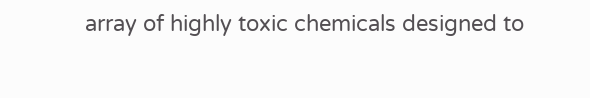array of highly toxic chemicals designed to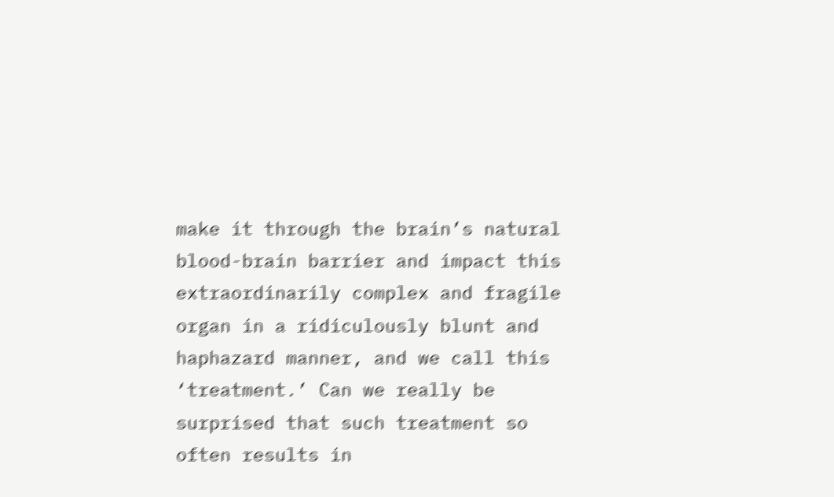make it through the brain’s natural blood-brain barrier and impact this extraordinarily complex and fragile organ in a ridiculously blunt and haphazard manner, and we call this ‘treatment.’ Can we really be surprised that such treatment so often results in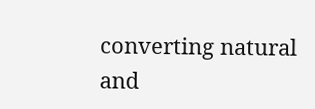converting natural and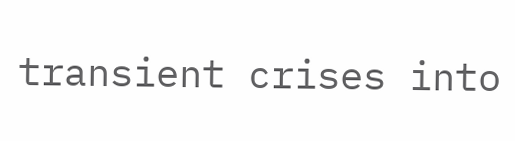transient crises into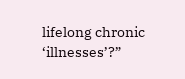lifelong chronic ‘illnesses’?”